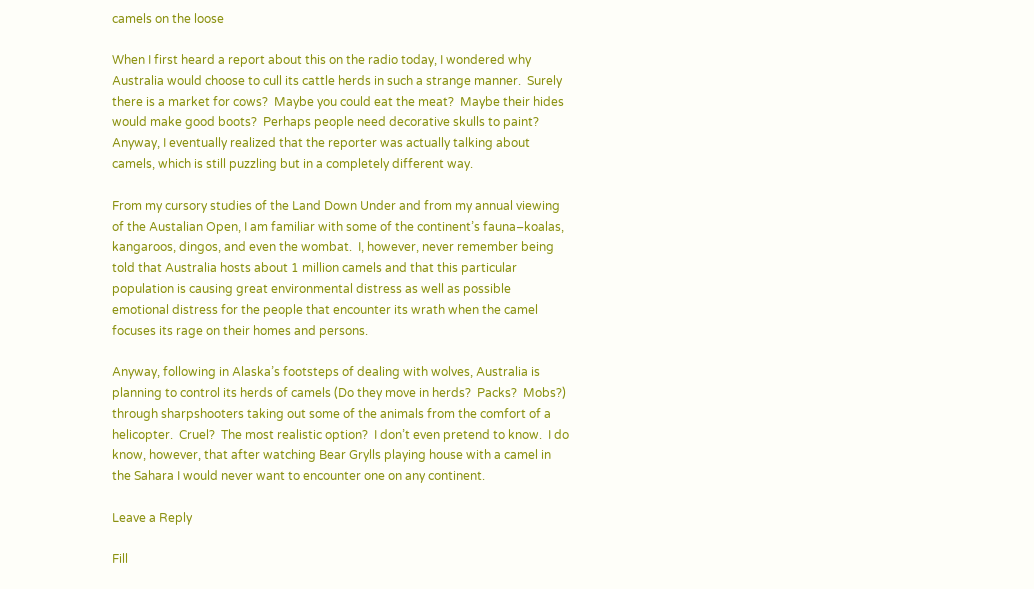camels on the loose

When I first heard a report about this on the radio today, I wondered why Australia would choose to cull its cattle herds in such a strange manner.  Surely there is a market for cows?  Maybe you could eat the meat?  Maybe their hides would make good boots?  Perhaps people need decorative skulls to paint?  Anyway, I eventually realized that the reporter was actually talking about camels, which is still puzzling but in a completely different way.

From my cursory studies of the Land Down Under and from my annual viewing of the Austalian Open, I am familiar with some of the continent’s fauna–koalas, kangaroos, dingos, and even the wombat.  I, however, never remember being told that Australia hosts about 1 million camels and that this particular population is causing great environmental distress as well as possible emotional distress for the people that encounter its wrath when the camel focuses its rage on their homes and persons.

Anyway, following in Alaska’s footsteps of dealing with wolves, Australia is planning to control its herds of camels (Do they move in herds?  Packs?  Mobs?) through sharpshooters taking out some of the animals from the comfort of a helicopter.  Cruel?  The most realistic option?  I don’t even pretend to know.  I do know, however, that after watching Bear Grylls playing house with a camel in the Sahara I would never want to encounter one on any continent.

Leave a Reply

Fill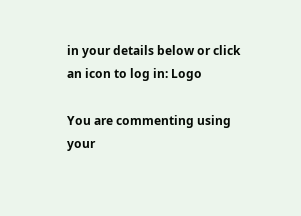in your details below or click an icon to log in: Logo

You are commenting using your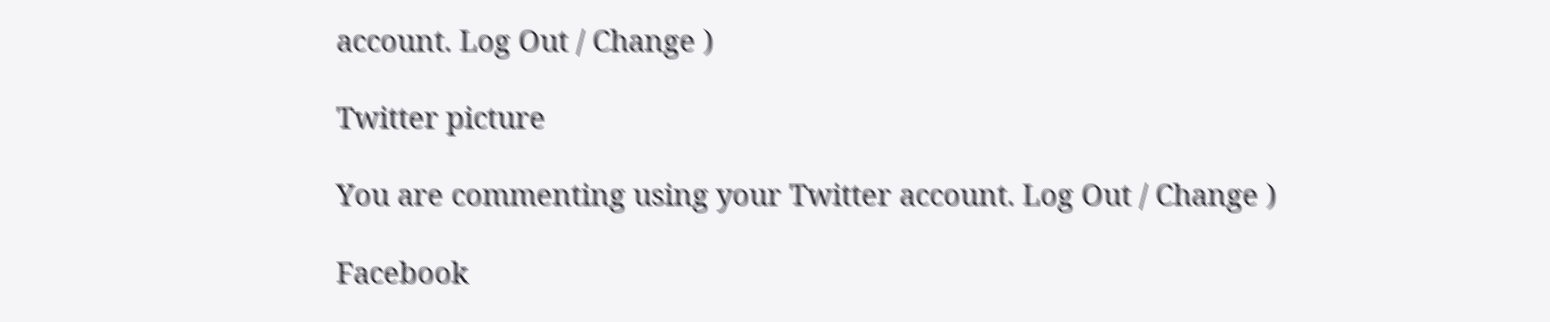account. Log Out / Change )

Twitter picture

You are commenting using your Twitter account. Log Out / Change )

Facebook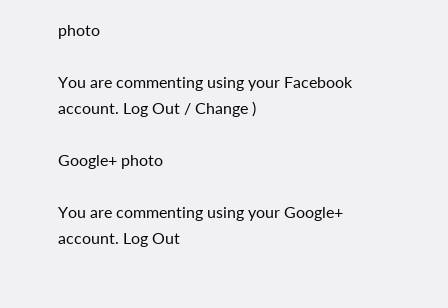photo

You are commenting using your Facebook account. Log Out / Change )

Google+ photo

You are commenting using your Google+ account. Log Out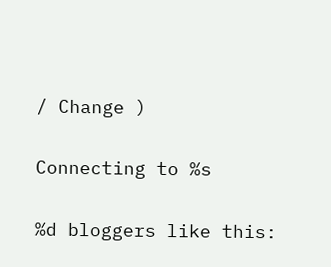/ Change )

Connecting to %s

%d bloggers like this: